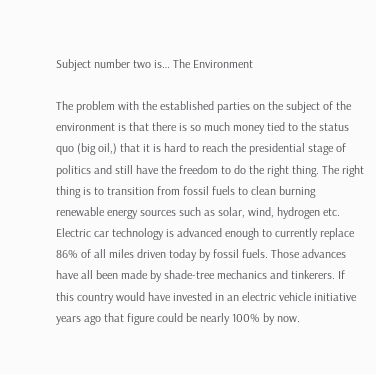Subject number two is… The Environment

The problem with the established parties on the subject of the environment is that there is so much money tied to the status quo (big oil,) that it is hard to reach the presidential stage of politics and still have the freedom to do the right thing. The right thing is to transition from fossil fuels to clean burning renewable energy sources such as solar, wind, hydrogen etc. Electric car technology is advanced enough to currently replace 86% of all miles driven today by fossil fuels. Those advances have all been made by shade-tree mechanics and tinkerers. If this country would have invested in an electric vehicle initiative years ago that figure could be nearly 100% by now.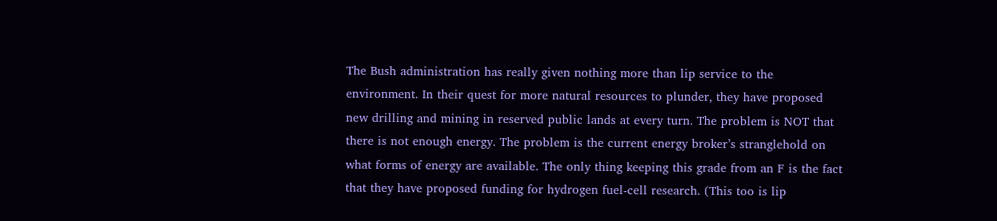The Bush administration has really given nothing more than lip service to the environment. In their quest for more natural resources to plunder, they have proposed new drilling and mining in reserved public lands at every turn. The problem is NOT that there is not enough energy. The problem is the current energy broker’s stranglehold on what forms of energy are available. The only thing keeping this grade from an F is the fact that they have proposed funding for hydrogen fuel-cell research. (This too is lip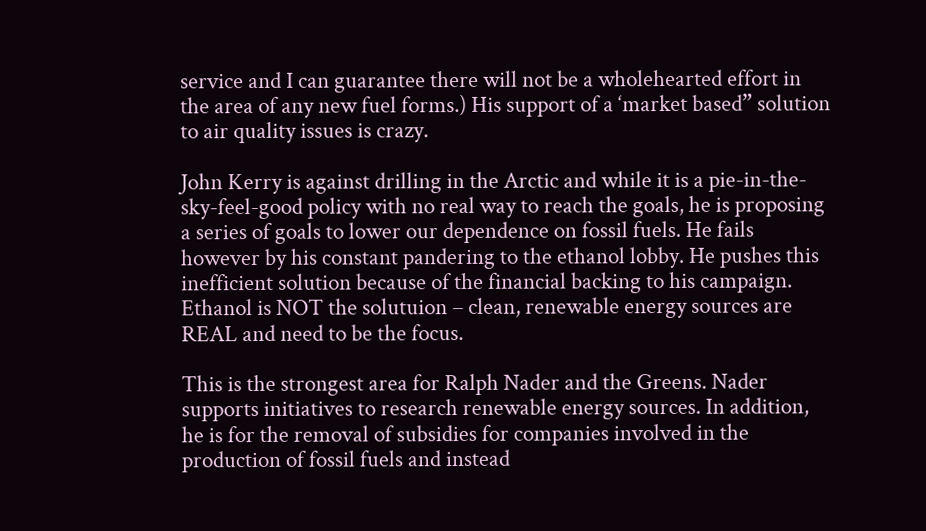service and I can guarantee there will not be a wholehearted effort in the area of any new fuel forms.) His support of a ‘market based” solution to air quality issues is crazy.

John Kerry is against drilling in the Arctic and while it is a pie-in-the-sky-feel-good policy with no real way to reach the goals, he is proposing a series of goals to lower our dependence on fossil fuels. He fails however by his constant pandering to the ethanol lobby. He pushes this inefficient solution because of the financial backing to his campaign. Ethanol is NOT the solutuion – clean, renewable energy sources are REAL and need to be the focus.

This is the strongest area for Ralph Nader and the Greens. Nader supports initiatives to research renewable energy sources. In addition, he is for the removal of subsidies for companies involved in the production of fossil fuels and instead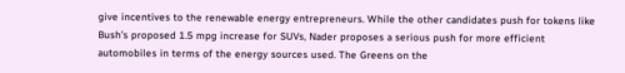give incentives to the renewable energy entrepreneurs. While the other candidates push for tokens like Bush’s proposed 1.5 mpg increase for SUVs, Nader proposes a serious push for more efficient automobiles in terms of the energy sources used. The Greens on the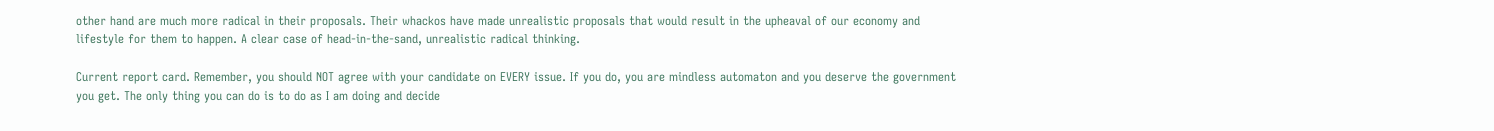other hand are much more radical in their proposals. Their whackos have made unrealistic proposals that would result in the upheaval of our economy and lifestyle for them to happen. A clear case of head-in-the-sand, unrealistic radical thinking.

Current report card. Remember, you should NOT agree with your candidate on EVERY issue. If you do, you are mindless automaton and you deserve the government you get. The only thing you can do is to do as I am doing and decide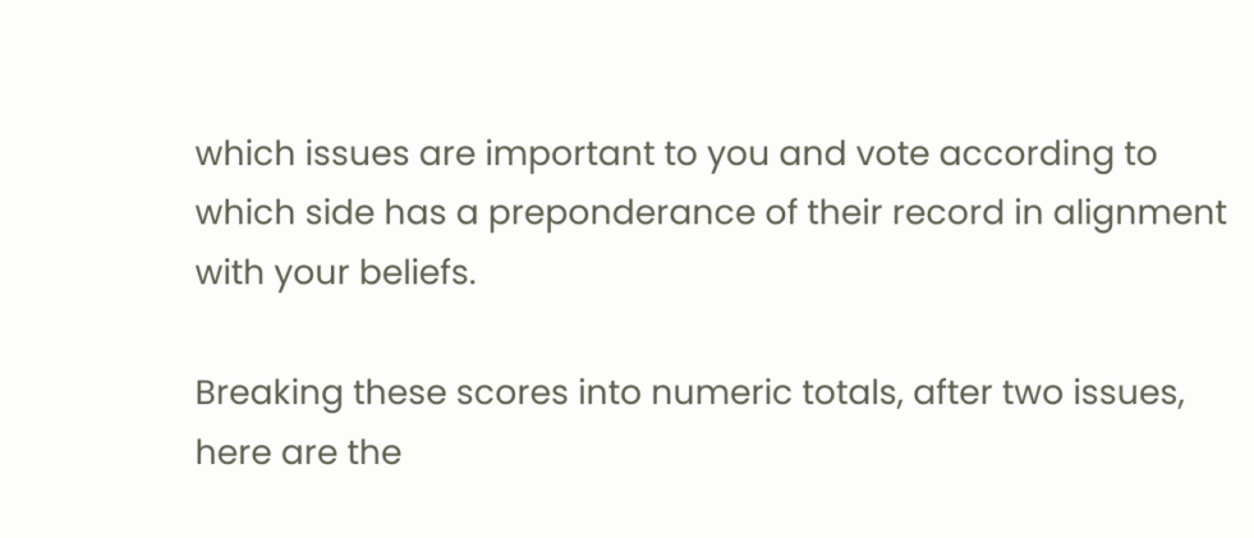which issues are important to you and vote according to which side has a preponderance of their record in alignment with your beliefs.

Breaking these scores into numeric totals, after two issues, here are the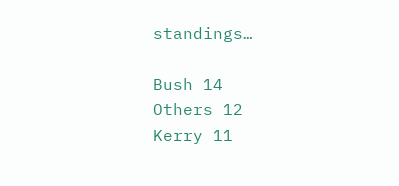standings…

Bush 14
Others 12
Kerry 11